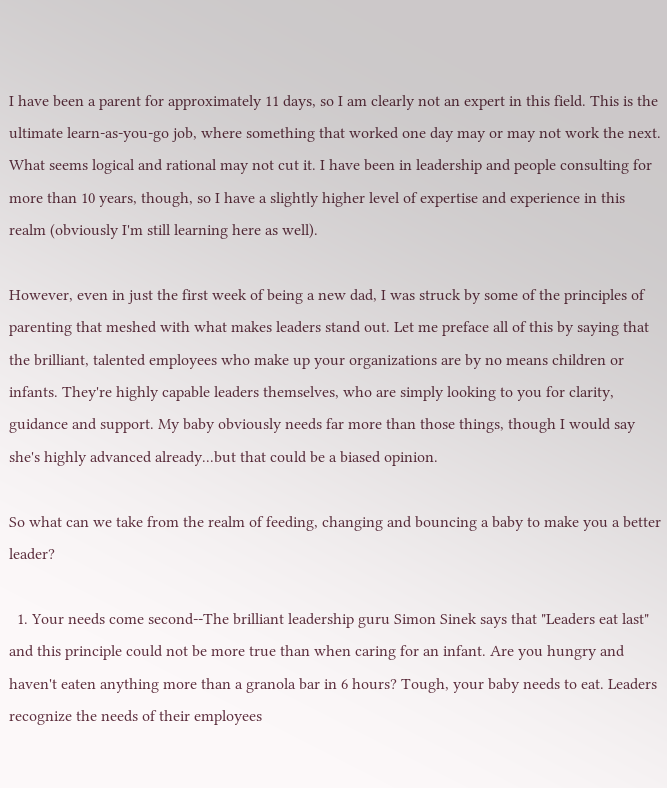I have been a parent for approximately 11 days, so I am clearly not an expert in this field. This is the ultimate learn-as-you-go job, where something that worked one day may or may not work the next. What seems logical and rational may not cut it. I have been in leadership and people consulting for more than 10 years, though, so I have a slightly higher level of expertise and experience in this realm (obviously I'm still learning here as well).

However, even in just the first week of being a new dad, I was struck by some of the principles of parenting that meshed with what makes leaders stand out. Let me preface all of this by saying that the brilliant, talented employees who make up your organizations are by no means children or infants. They're highly capable leaders themselves, who are simply looking to you for clarity, guidance and support. My baby obviously needs far more than those things, though I would say she's highly advanced already...but that could be a biased opinion.

So what can we take from the realm of feeding, changing and bouncing a baby to make you a better leader?

  1. Your needs come second--The brilliant leadership guru Simon Sinek says that "Leaders eat last" and this principle could not be more true than when caring for an infant. Are you hungry and haven't eaten anything more than a granola bar in 6 hours? Tough, your baby needs to eat. Leaders recognize the needs of their employees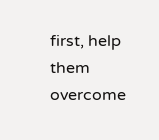first, help them overcome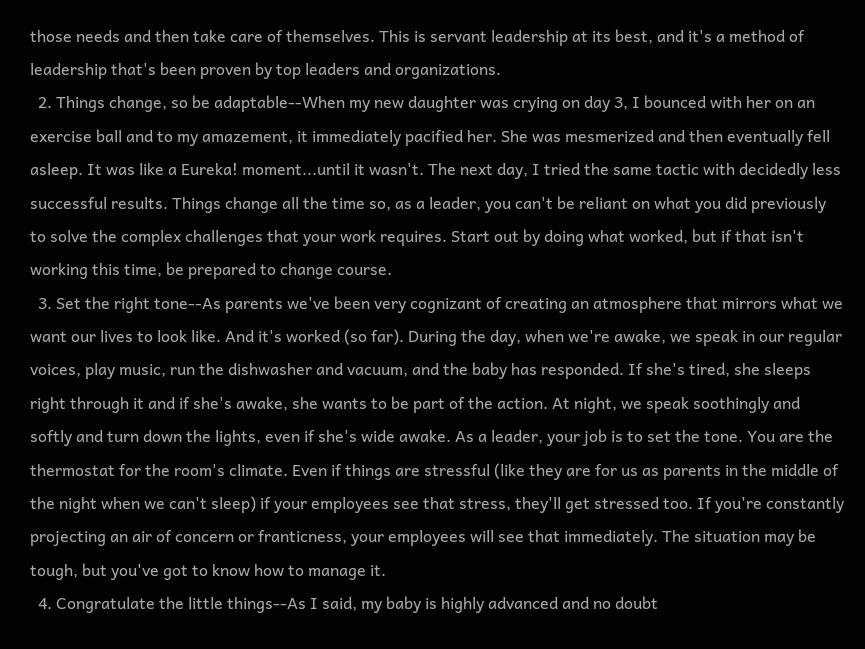those needs and then take care of themselves. This is servant leadership at its best, and it's a method of leadership that's been proven by top leaders and organizations.
  2. Things change, so be adaptable--When my new daughter was crying on day 3, I bounced with her on an exercise ball and to my amazement, it immediately pacified her. She was mesmerized and then eventually fell asleep. It was like a Eureka! moment...until it wasn't. The next day, I tried the same tactic with decidedly less successful results. Things change all the time so, as a leader, you can't be reliant on what you did previously to solve the complex challenges that your work requires. Start out by doing what worked, but if that isn't working this time, be prepared to change course.
  3. Set the right tone--As parents we've been very cognizant of creating an atmosphere that mirrors what we want our lives to look like. And it's worked (so far). During the day, when we're awake, we speak in our regular voices, play music, run the dishwasher and vacuum, and the baby has responded. If she's tired, she sleeps right through it and if she's awake, she wants to be part of the action. At night, we speak soothingly and softly and turn down the lights, even if she's wide awake. As a leader, your job is to set the tone. You are the thermostat for the room's climate. Even if things are stressful (like they are for us as parents in the middle of the night when we can't sleep) if your employees see that stress, they'll get stressed too. If you're constantly projecting an air of concern or franticness, your employees will see that immediately. The situation may be tough, but you've got to know how to manage it.
  4. Congratulate the little things--As I said, my baby is highly advanced and no doubt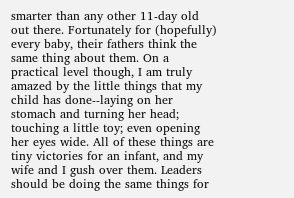smarter than any other 11-day old out there. Fortunately for (hopefully) every baby, their fathers think the same thing about them. On a practical level though, I am truly amazed by the little things that my child has done--laying on her stomach and turning her head; touching a little toy; even opening her eyes wide. All of these things are tiny victories for an infant, and my wife and I gush over them. Leaders should be doing the same things for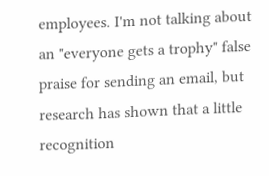employees. I'm not talking about an "everyone gets a trophy" false praise for sending an email, but research has shown that a little recognition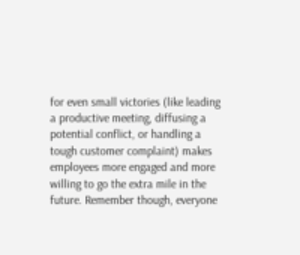for even small victories (like leading a productive meeting, diffusing a potential conflict, or handling a tough customer complaint) makes employees more engaged and more willing to go the extra mile in the future. Remember though, everyone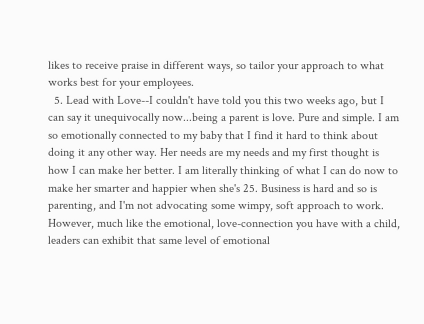likes to receive praise in different ways, so tailor your approach to what works best for your employees.
  5. Lead with Love--I couldn't have told you this two weeks ago, but I can say it unequivocally now...being a parent is love. Pure and simple. I am so emotionally connected to my baby that I find it hard to think about doing it any other way. Her needs are my needs and my first thought is how I can make her better. I am literally thinking of what I can do now to make her smarter and happier when she's 25. Business is hard and so is parenting, and I'm not advocating some wimpy, soft approach to work. However, much like the emotional, love-connection you have with a child, leaders can exhibit that same level of emotional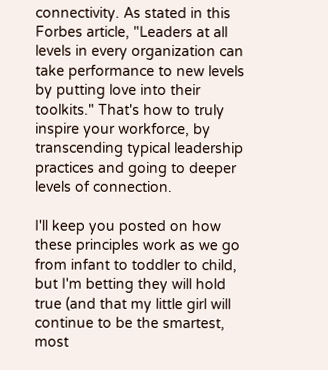connectivity. As stated in this Forbes article, "Leaders at all levels in every organization can take performance to new levels by putting love into their toolkits." That's how to truly inspire your workforce, by transcending typical leadership practices and going to deeper levels of connection.

I'll keep you posted on how these principles work as we go from infant to toddler to child, but I'm betting they will hold true (and that my little girl will continue to be the smartest, most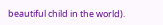beautiful child in the world).